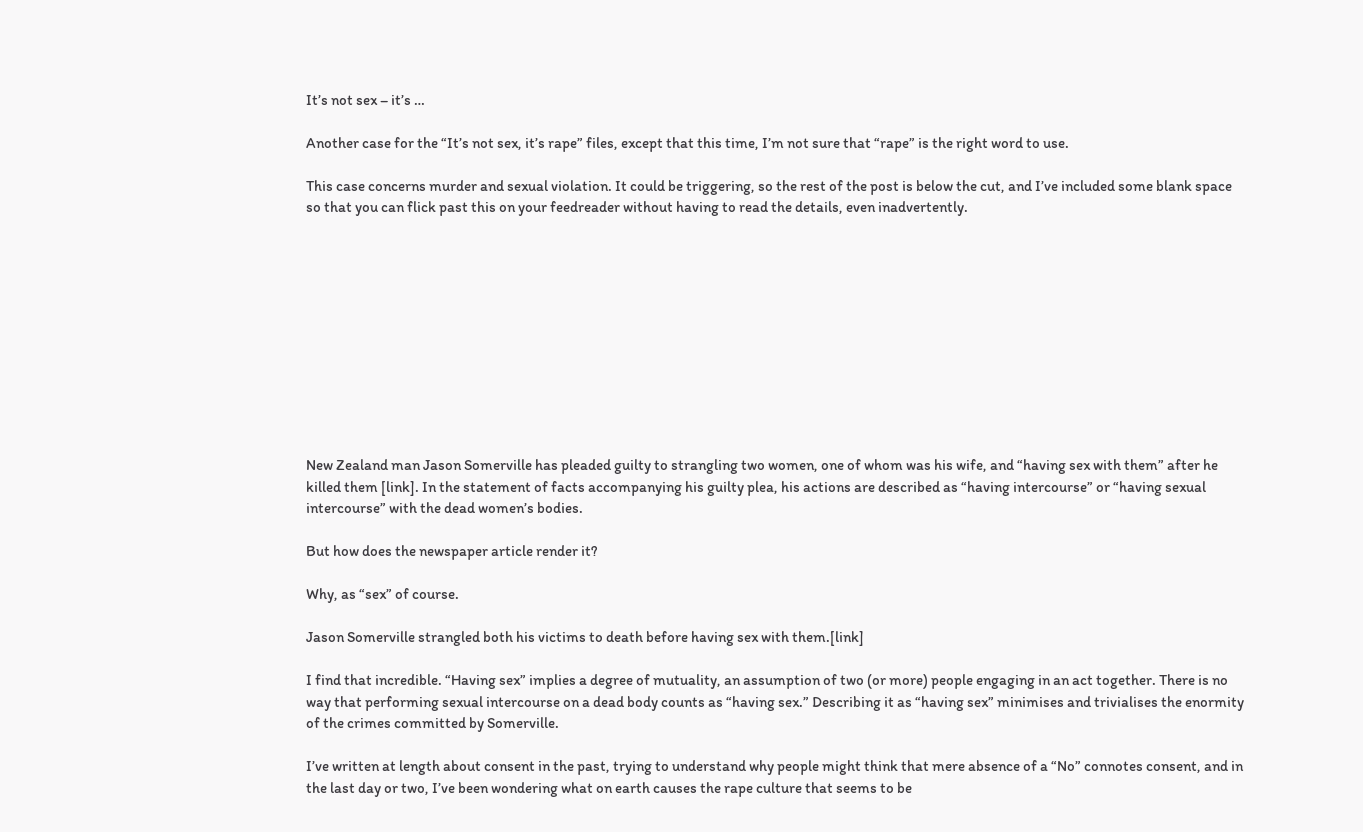It’s not sex – it’s …

Another case for the “It’s not sex, it’s rape” files, except that this time, I’m not sure that “rape” is the right word to use.

This case concerns murder and sexual violation. It could be triggering, so the rest of the post is below the cut, and I’ve included some blank space so that you can flick past this on your feedreader without having to read the details, even inadvertently.











New Zealand man Jason Somerville has pleaded guilty to strangling two women, one of whom was his wife, and “having sex with them” after he killed them [link]. In the statement of facts accompanying his guilty plea, his actions are described as “having intercourse” or “having sexual intercourse” with the dead women’s bodies.

But how does the newspaper article render it?

Why, as “sex” of course.

Jason Somerville strangled both his victims to death before having sex with them.[link]

I find that incredible. “Having sex” implies a degree of mutuality, an assumption of two (or more) people engaging in an act together. There is no way that performing sexual intercourse on a dead body counts as “having sex.” Describing it as “having sex” minimises and trivialises the enormity of the crimes committed by Somerville.

I’ve written at length about consent in the past, trying to understand why people might think that mere absence of a “No” connotes consent, and in the last day or two, I’ve been wondering what on earth causes the rape culture that seems to be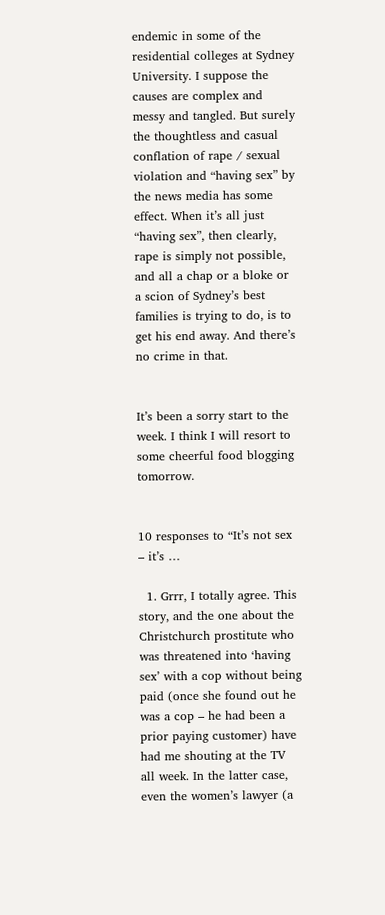endemic in some of the residential colleges at Sydney University. I suppose the causes are complex and messy and tangled. But surely the thoughtless and casual conflation of rape / sexual violation and “having sex” by the news media has some effect. When it’s all just “having sex”, then clearly, rape is simply not possible, and all a chap or a bloke or a scion of Sydney’s best families is trying to do, is to get his end away. And there’s no crime in that.


It’s been a sorry start to the week. I think I will resort to some cheerful food blogging tomorrow.


10 responses to “It’s not sex – it’s …

  1. Grrr, I totally agree. This story, and the one about the Christchurch prostitute who was threatened into ‘having sex’ with a cop without being paid (once she found out he was a cop – he had been a prior paying customer) have had me shouting at the TV all week. In the latter case, even the women’s lawyer (a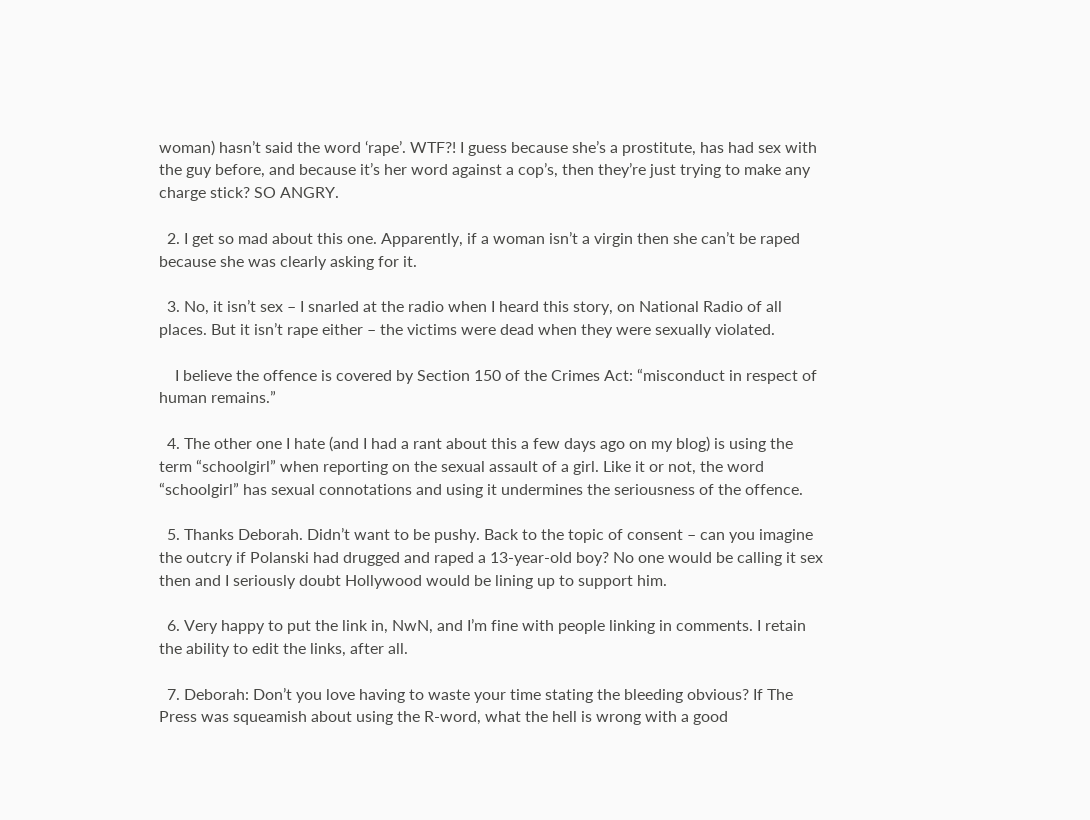woman) hasn’t said the word ‘rape’. WTF?! I guess because she’s a prostitute, has had sex with the guy before, and because it’s her word against a cop’s, then they’re just trying to make any charge stick? SO ANGRY.

  2. I get so mad about this one. Apparently, if a woman isn’t a virgin then she can’t be raped because she was clearly asking for it.

  3. No, it isn’t sex – I snarled at the radio when I heard this story, on National Radio of all places. But it isn’t rape either – the victims were dead when they were sexually violated.

    I believe the offence is covered by Section 150 of the Crimes Act: “misconduct in respect of human remains.”

  4. The other one I hate (and I had a rant about this a few days ago on my blog) is using the term “schoolgirl” when reporting on the sexual assault of a girl. Like it or not, the word “schoolgirl” has sexual connotations and using it undermines the seriousness of the offence.

  5. Thanks Deborah. Didn’t want to be pushy. Back to the topic of consent – can you imagine the outcry if Polanski had drugged and raped a 13-year-old boy? No one would be calling it sex then and I seriously doubt Hollywood would be lining up to support him.

  6. Very happy to put the link in, NwN, and I’m fine with people linking in comments. I retain the ability to edit the links, after all.

  7. Deborah: Don’t you love having to waste your time stating the bleeding obvious? If The Press was squeamish about using the R-word, what the hell is wrong with a good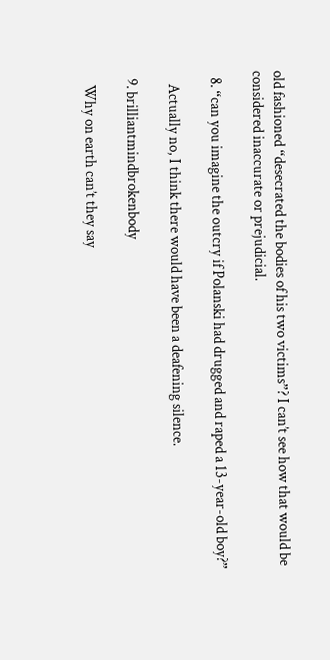old fashioned “desecrated the bodies of his two victims”? I can’t see how that would be considered inaccurate or prejudicial.

  8. “can you imagine the outcry if Polanski had drugged and raped a 13-year-old boy?”

    Actually no, I think there would have been a deafening silence.

  9. brilliantmindbrokenbody

    Why on earth can’t they say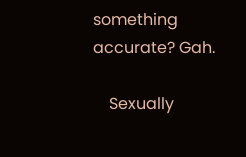something accurate? Gah.

    Sexually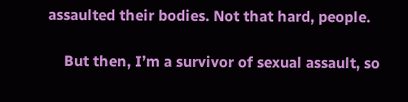assaulted their bodies. Not that hard, people.

    But then, I’m a survivor of sexual assault, so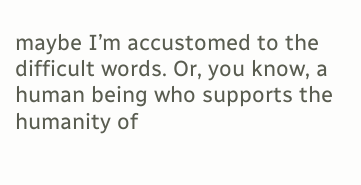maybe I’m accustomed to the difficult words. Or, you know, a human being who supports the humanity of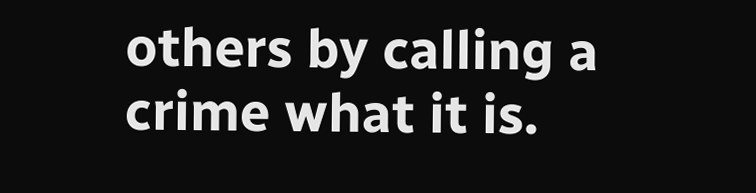others by calling a crime what it is.